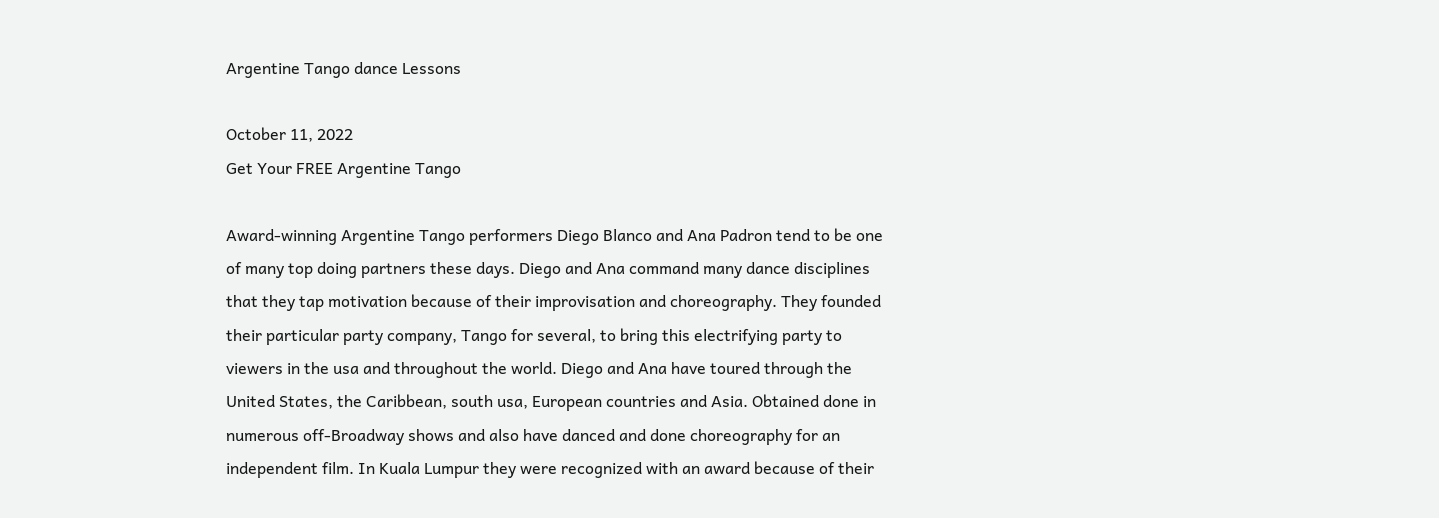Argentine Tango dance Lessons

October 11, 2022
Get Your FREE Argentine Tango

Award-winning Argentine Tango performers Diego Blanco and Ana Padron tend to be one of many top doing partners these days. Diego and Ana command many dance disciplines that they tap motivation because of their improvisation and choreography. They founded their particular party company, Tango for several, to bring this electrifying party to viewers in the usa and throughout the world. Diego and Ana have toured through the United States, the Caribbean, south usa, European countries and Asia. Obtained done in numerous off-Broadway shows and also have danced and done choreography for an independent film. In Kuala Lumpur they were recognized with an award because of their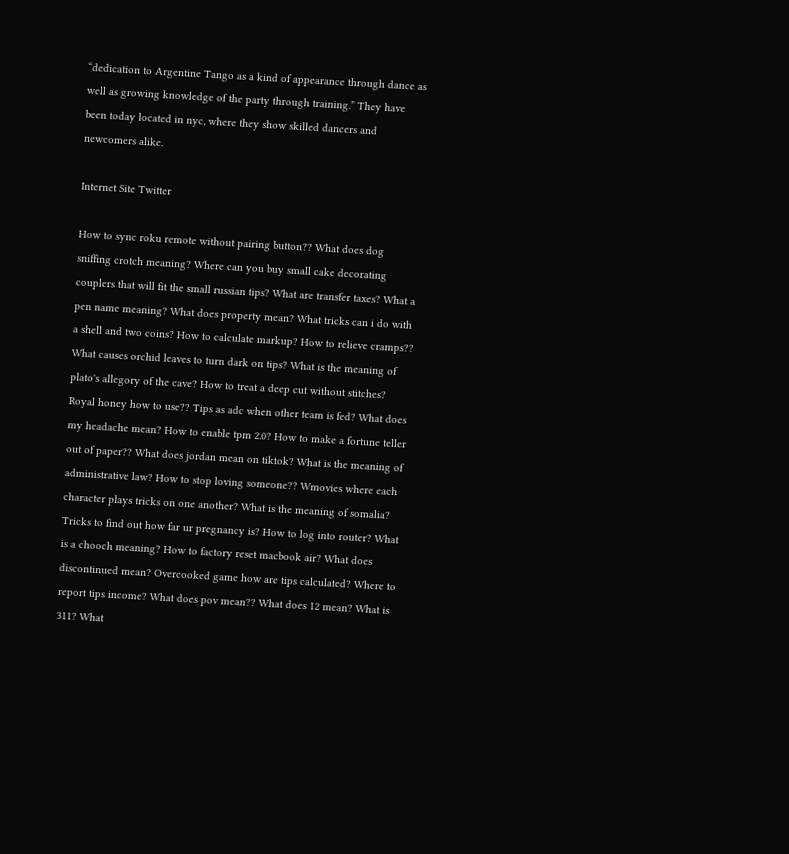“dedication to Argentine Tango as a kind of appearance through dance as well as growing knowledge of the party through training.” They have been today located in nyc, where they show skilled dancers and newcomers alike.

Internet Site Twitter

How to sync roku remote without pairing button?? What does dog sniffing crotch meaning? Where can you buy small cake decorating couplers that will fit the small russian tips? What are transfer taxes? What a pen name meaning? What does property mean? What tricks can i do with a shell and two coins? How to calculate markup? How to relieve cramps?? What causes orchid leaves to turn dark on tips? What is the meaning of plato's allegory of the cave? How to treat a deep cut without stitches? Royal honey how to use?? Tips as adc when other team is fed? What does my headache mean? How to enable tpm 2.0? How to make a fortune teller out of paper?? What does jordan mean on tiktok? What is the meaning of administrative law? How to stop loving someone?? Wmovies where each character plays tricks on one another? What is the meaning of somalia? Tricks to find out how far ur pregnancy is? How to log into router? What is a chooch meaning? How to factory reset macbook air? What does discontinued mean? Overcooked game how are tips calculated? Where to report tips income? What does pov mean?? What does 12 mean? What is 311? What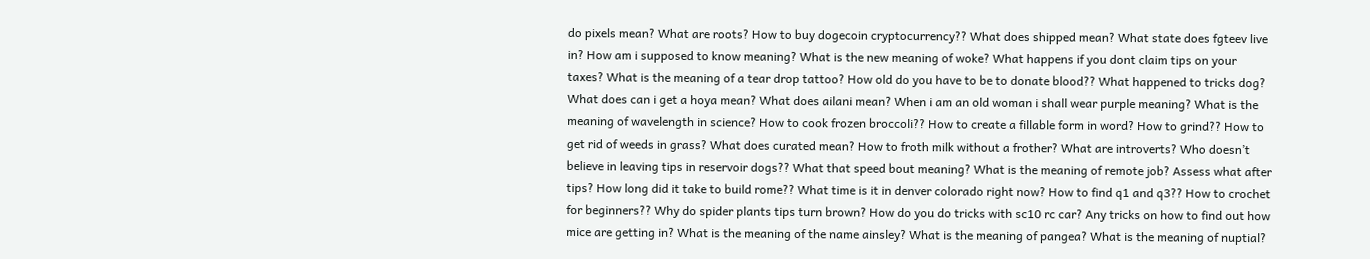do pixels mean? What are roots? How to buy dogecoin cryptocurrency?? What does shipped mean? What state does fgteev live in? How am i supposed to know meaning? What is the new meaning of woke? What happens if you dont claim tips on your taxes? What is the meaning of a tear drop tattoo? How old do you have to be to donate blood?? What happened to tricks dog? What does can i get a hoya mean? What does ailani mean? When i am an old woman i shall wear purple meaning? What is the meaning of wavelength in science? How to cook frozen broccoli?? How to create a fillable form in word? How to grind?? How to get rid of weeds in grass? What does curated mean? How to froth milk without a frother? What are introverts? Who doesn’t believe in leaving tips in reservoir dogs?? What that speed bout meaning? What is the meaning of remote job? Assess what after tips? How long did it take to build rome?? What time is it in denver colorado right now? How to find q1 and q3?? How to crochet for beginners?? Why do spider plants tips turn brown? How do you do tricks with sc10 rc car? Any tricks on how to find out how mice are getting in? What is the meaning of the name ainsley? What is the meaning of pangea? What is the meaning of nuptial?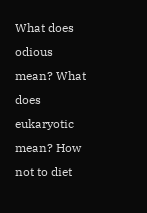What does odious mean? What does eukaryotic mean? How not to diet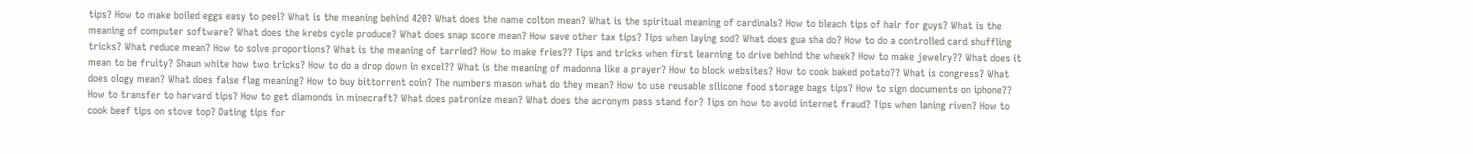tips? How to make boiled eggs easy to peel? What is the meaning behind 420? What does the name colton mean? What is the spiritual meaning of cardinals? How to bleach tips of hair for guys? What is the meaning of computer software? What does the krebs cycle produce? What does snap score mean? How save other tax tips? Tips when laying sod? What does gua sha do? How to do a controlled card shuffling tricks? What reduce mean? How to solve proportions? What is the meaning of tarried? How to make fries?? Tips and tricks when first learning to drive behind the wheek? How to make jewelry?? What does it mean to be fruity? Shaun white how two tricks? How to do a drop down in excel?? What is the meaning of madonna like a prayer? How to block websites? How to cook baked potato?? What is congress? What does ology mean? What does false flag meaning? How to buy bittorrent coin? The numbers mason what do they mean? How to use reusable silicone food storage bags tips? How to sign documents on iphone?? How to transfer to harvard tips? How to get diamonds in minecraft? What does patronize mean? What does the acronym pass stand for? Tips on how to avoid internet fraud? Tips when laning riven? How to cook beef tips on stove top? Dating tips for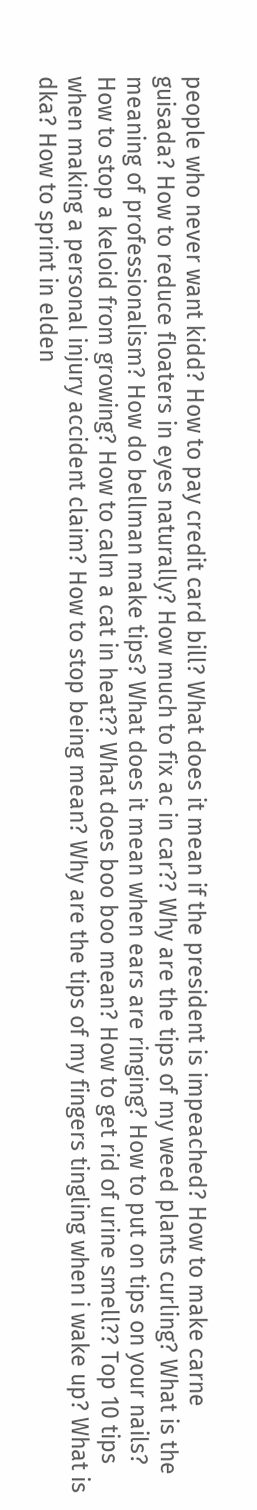people who never want kidd? How to pay credit card bill? What does it mean if the president is impeached? How to make carne guisada? How to reduce floaters in eyes naturally? How much to fix ac in car?? Why are the tips of my weed plants curling? What is the meaning of professionalism? How do bellman make tips? What does it mean when ears are ringing? How to put on tips on your nails? How to stop a keloid from growing? How to calm a cat in heat?? What does boo boo mean? How to get rid of urine smell?? Top 10 tips when making a personal injury accident claim? How to stop being mean? Why are the tips of my fingers tingling when i wake up? What is dka? How to sprint in elden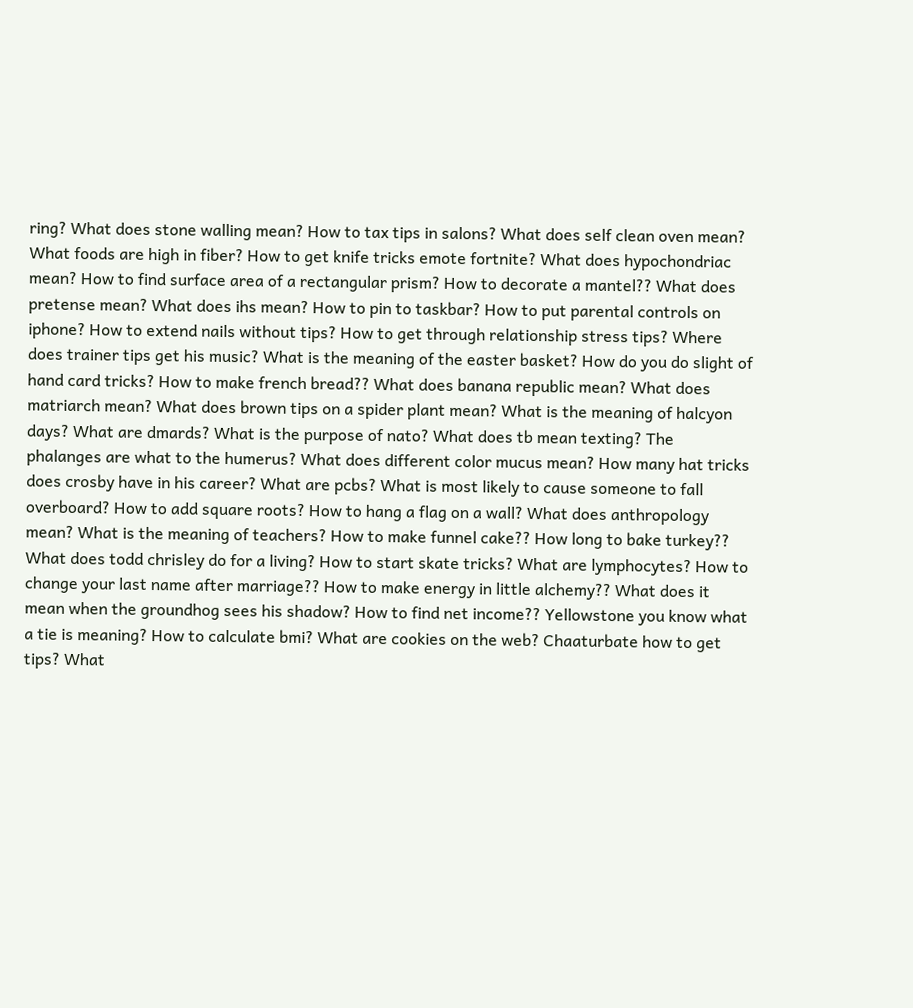ring? What does stone walling mean? How to tax tips in salons? What does self clean oven mean? What foods are high in fiber? How to get knife tricks emote fortnite? What does hypochondriac mean? How to find surface area of a rectangular prism? How to decorate a mantel?? What does pretense mean? What does ihs mean? How to pin to taskbar? How to put parental controls on iphone? How to extend nails without tips? How to get through relationship stress tips? Where does trainer tips get his music? What is the meaning of the easter basket? How do you do slight of hand card tricks? How to make french bread?? What does banana republic mean? What does matriarch mean? What does brown tips on a spider plant mean? What is the meaning of halcyon days? What are dmards? What is the purpose of nato? What does tb mean texting? The phalanges are what to the humerus? What does different color mucus mean? How many hat tricks does crosby have in his career? What are pcbs? What is most likely to cause someone to fall overboard? How to add square roots? How to hang a flag on a wall? What does anthropology mean? What is the meaning of teachers? How to make funnel cake?? How long to bake turkey?? What does todd chrisley do for a living? How to start skate tricks? What are lymphocytes? How to change your last name after marriage?? How to make energy in little alchemy?? What does it mean when the groundhog sees his shadow? How to find net income?? Yellowstone you know what a tie is meaning? How to calculate bmi? What are cookies on the web? Chaaturbate how to get tips? What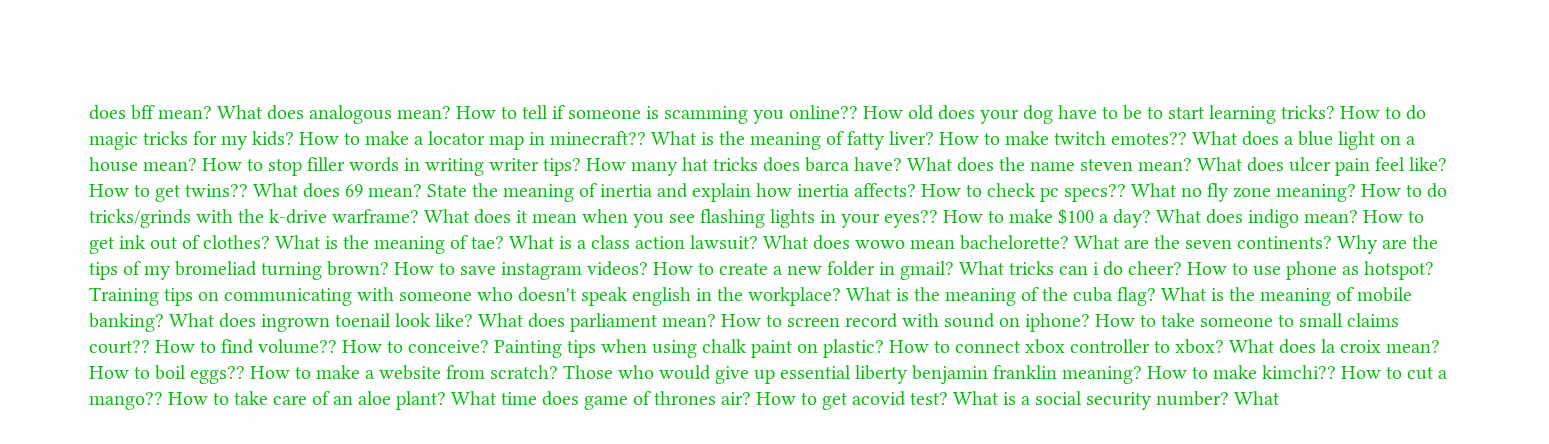does bff mean? What does analogous mean? How to tell if someone is scamming you online?? How old does your dog have to be to start learning tricks? How to do magic tricks for my kids? How to make a locator map in minecraft?? What is the meaning of fatty liver? How to make twitch emotes?? What does a blue light on a house mean? How to stop filler words in writing writer tips? How many hat tricks does barca have? What does the name steven mean? What does ulcer pain feel like? How to get twins?? What does 69 mean? State the meaning of inertia and explain how inertia affects? How to check pc specs?? What no fly zone meaning? How to do tricks/grinds with the k-drive warframe? What does it mean when you see flashing lights in your eyes?? How to make $100 a day? What does indigo mean? How to get ink out of clothes? What is the meaning of tae? What is a class action lawsuit? What does wowo mean bachelorette? What are the seven continents? Why are the tips of my bromeliad turning brown? How to save instagram videos? How to create a new folder in gmail? What tricks can i do cheer? How to use phone as hotspot? Training tips on communicating with someone who doesn't speak english in the workplace? What is the meaning of the cuba flag? What is the meaning of mobile banking? What does ingrown toenail look like? What does parliament mean? How to screen record with sound on iphone? How to take someone to small claims court?? How to find volume?? How to conceive? Painting tips when using chalk paint on plastic? How to connect xbox controller to xbox? What does la croix mean? How to boil eggs?? How to make a website from scratch? Those who would give up essential liberty benjamin franklin meaning? How to make kimchi?? How to cut a mango?? How to take care of an aloe plant? What time does game of thrones air? How to get acovid test? What is a social security number? What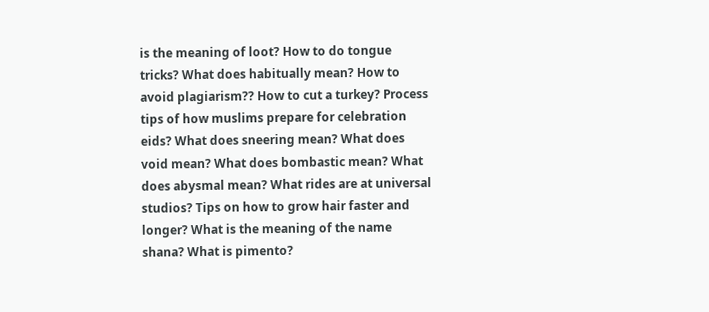is the meaning of loot? How to do tongue tricks? What does habitually mean? How to avoid plagiarism?? How to cut a turkey? Process tips of how muslims prepare for celebration eids? What does sneering mean? What does void mean? What does bombastic mean? What does abysmal mean? What rides are at universal studios? Tips on how to grow hair faster and longer? What is the meaning of the name shana? What is pimento?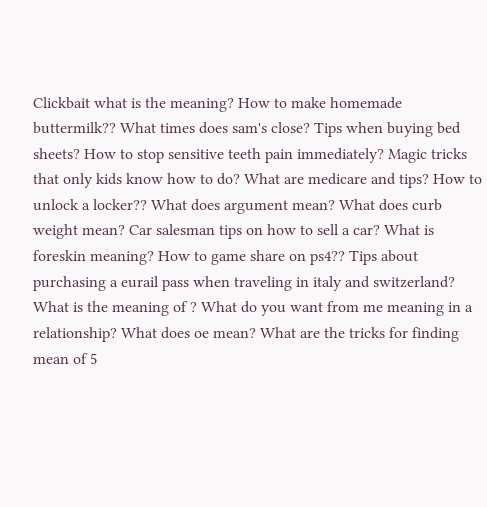Clickbait what is the meaning? How to make homemade buttermilk?? What times does sam's close? Tips when buying bed sheets? How to stop sensitive teeth pain immediately? Magic tricks that only kids know how to do? What are medicare and tips? How to unlock a locker?? What does argument mean? What does curb weight mean? Car salesman tips on how to sell a car? What is foreskin meaning? How to game share on ps4?? Tips about purchasing a eurail pass when traveling in italy and switzerland? What is the meaning of ? What do you want from me meaning in a relationship? What does oe mean? What are the tricks for finding mean of 5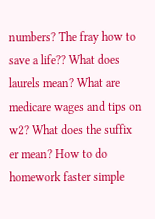numbers? The fray how to save a life?? What does laurels mean? What are medicare wages and tips on w2? What does the suffix er mean? How to do homework faster simple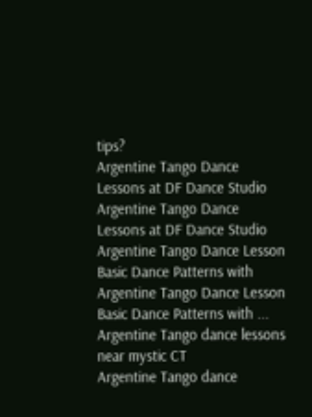tips?
Argentine Tango Dance Lessons at DF Dance Studio
Argentine Tango Dance Lessons at DF Dance Studio
Argentine Tango Dance Lesson Basic Dance Patterns with
Argentine Tango Dance Lesson Basic Dance Patterns with ...
Argentine Tango dance lessons near mystic CT
Argentine Tango dance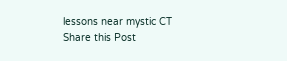lessons near mystic CT
Share this Post